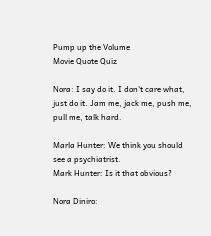Pump up the Volume
Movie Quote Quiz

Nora: I say do it. I don't care what, just do it. Jam me, jack me, push me, pull me, talk hard.

Marla Hunter: We think you should see a psychiatrist.
Mark Hunter: Is it that obvious?

Nora Diniro: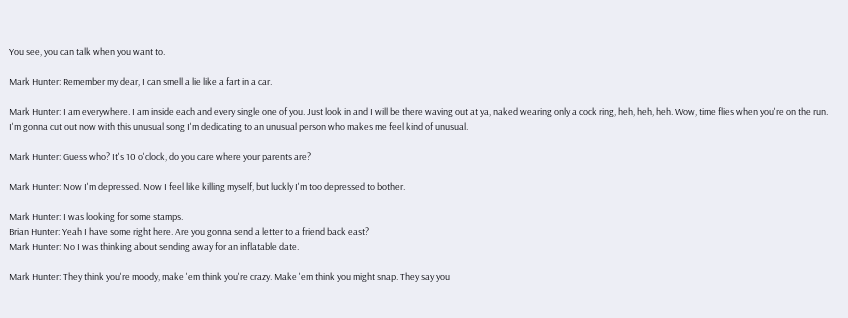You see, you can talk when you want to.

Mark Hunter: Remember my dear, I can smell a lie like a fart in a car.

Mark Hunter: I am everywhere. I am inside each and every single one of you. Just look in and I will be there waving out at ya, naked wearing only a cock ring, heh, heh, heh. Wow, time flies when you're on the run. I'm gonna cut out now with this unusual song I'm dedicating to an unusual person who makes me feel kind of unusual.

Mark Hunter: Guess who? It's 10 o'clock, do you care where your parents are?

Mark Hunter: Now I'm depressed. Now I feel like killing myself, but luckly I'm too depressed to bother.

Mark Hunter: I was looking for some stamps.
Brian Hunter: Yeah I have some right here. Are you gonna send a letter to a friend back east?
Mark Hunter: No I was thinking about sending away for an inflatable date.

Mark Hunter: They think you're moody, make 'em think you're crazy. Make 'em think you might snap. They say you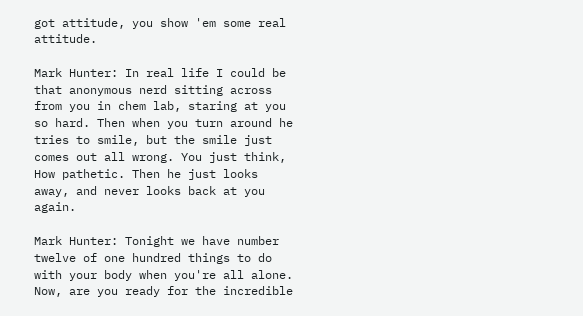got attitude, you show 'em some real attitude.

Mark Hunter: In real life I could be that anonymous nerd sitting across from you in chem lab, staring at you so hard. Then when you turn around he tries to smile, but the smile just comes out all wrong. You just think, How pathetic. Then he just looks away, and never looks back at you again.

Mark Hunter: Tonight we have number twelve of one hundred things to do with your body when you're all alone. Now, are you ready for the incredible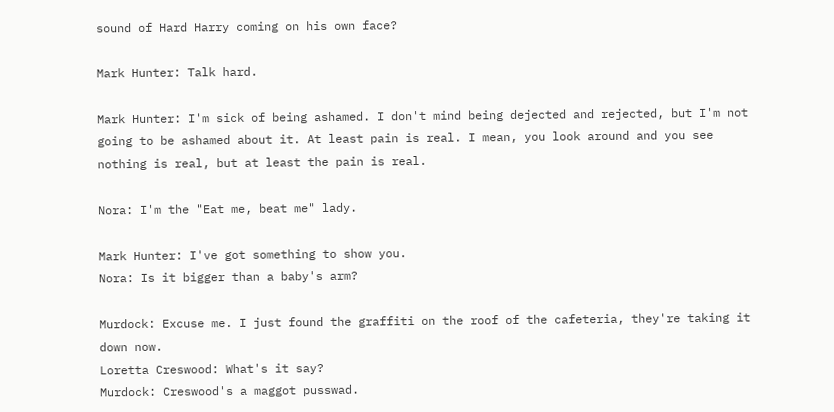sound of Hard Harry coming on his own face?

Mark Hunter: Talk hard.

Mark Hunter: I'm sick of being ashamed. I don't mind being dejected and rejected, but I'm not going to be ashamed about it. At least pain is real. I mean, you look around and you see nothing is real, but at least the pain is real.

Nora: I'm the "Eat me, beat me" lady.

Mark Hunter: I've got something to show you.
Nora: Is it bigger than a baby's arm?

Murdock: Excuse me. I just found the graffiti on the roof of the cafeteria, they're taking it down now.
Loretta Creswood: What's it say?
Murdock: Creswood's a maggot pusswad.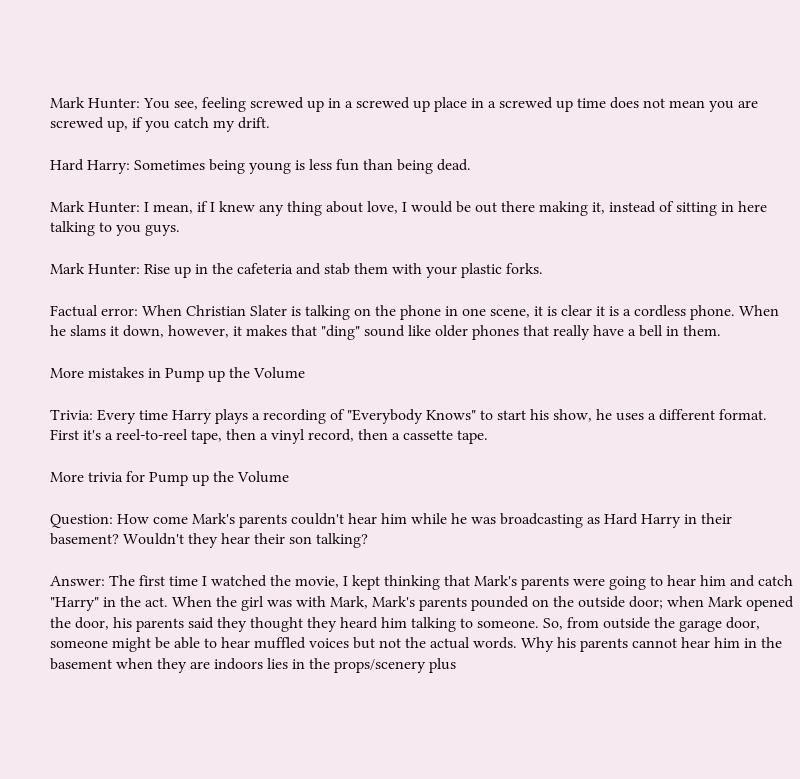Mark Hunter: You see, feeling screwed up in a screwed up place in a screwed up time does not mean you are screwed up, if you catch my drift.

Hard Harry: Sometimes being young is less fun than being dead.

Mark Hunter: I mean, if I knew any thing about love, I would be out there making it, instead of sitting in here talking to you guys.

Mark Hunter: Rise up in the cafeteria and stab them with your plastic forks.

Factual error: When Christian Slater is talking on the phone in one scene, it is clear it is a cordless phone. When he slams it down, however, it makes that "ding" sound like older phones that really have a bell in them.

More mistakes in Pump up the Volume

Trivia: Every time Harry plays a recording of "Everybody Knows" to start his show, he uses a different format. First it's a reel-to-reel tape, then a vinyl record, then a cassette tape.

More trivia for Pump up the Volume

Question: How come Mark's parents couldn't hear him while he was broadcasting as Hard Harry in their basement? Wouldn't they hear their son talking?

Answer: The first time I watched the movie, I kept thinking that Mark's parents were going to hear him and catch "Harry" in the act. When the girl was with Mark, Mark's parents pounded on the outside door; when Mark opened the door, his parents said they thought they heard him talking to someone. So, from outside the garage door, someone might be able to hear muffled voices but not the actual words. Why his parents cannot hear him in the basement when they are indoors lies in the props/scenery plus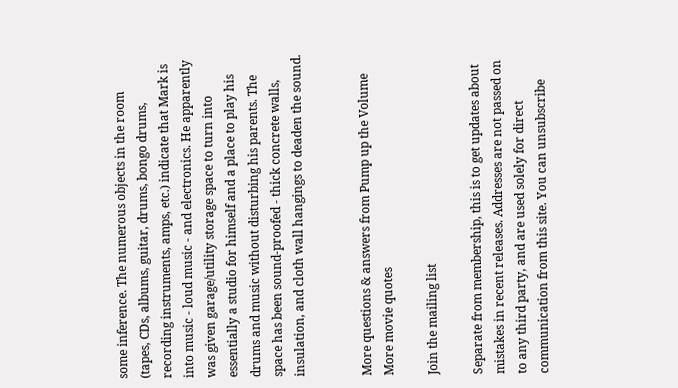some inference. The numerous objects in the room (tapes, CDs, albums, guitar, drums, bongo drums, recording instruments, amps, etc.) indicate that Mark is into music - loud music - and electronics. He apparently was given garage/utility storage space to turn into essentially a studio for himself and a place to play his drums and music without disturbing his parents. The space has been sound-proofed - thick concrete walls, insulation, and cloth wall hangings to deaden the sound.


More questions & answers from Pump up the Volume
More movie quotes

Join the mailing list

Separate from membership, this is to get updates about mistakes in recent releases. Addresses are not passed on to any third party, and are used solely for direct communication from this site. You can unsubscribe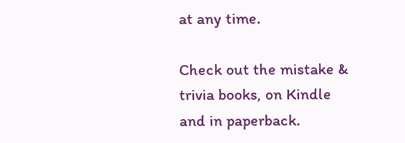at any time.

Check out the mistake & trivia books, on Kindle and in paperback.